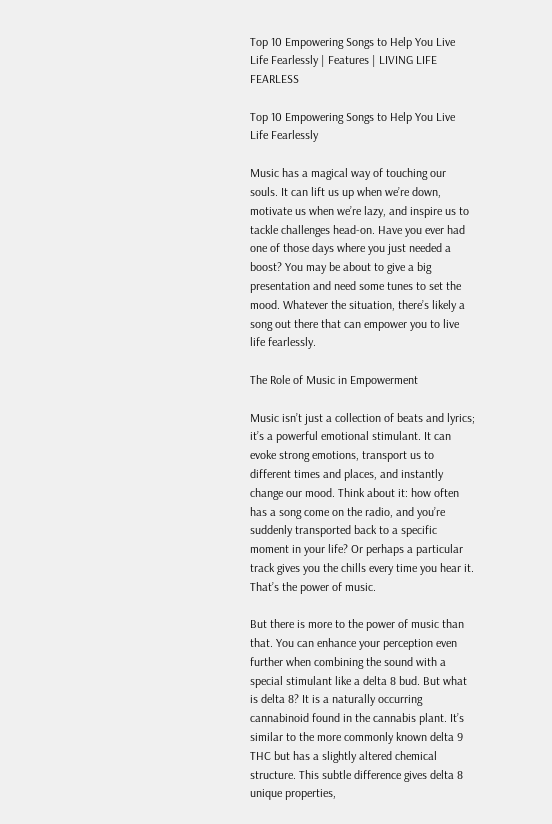Top 10 Empowering Songs to Help You Live Life Fearlessly | Features | LIVING LIFE FEARLESS

Top 10 Empowering Songs to Help You Live Life Fearlessly

Music has a magical way of touching our souls. It can lift us up when we’re down, motivate us when we’re lazy, and inspire us to tackle challenges head-on. Have you ever had one of those days where you just needed a boost? You may be about to give a big presentation and need some tunes to set the mood. Whatever the situation, there’s likely a song out there that can empower you to live life fearlessly.

The Role of Music in Empowerment

Music isn’t just a collection of beats and lyrics; it’s a powerful emotional stimulant. It can evoke strong emotions, transport us to different times and places, and instantly change our mood. Think about it: how often has a song come on the radio, and you’re suddenly transported back to a specific moment in your life? Or perhaps a particular track gives you the chills every time you hear it. That’s the power of music.

But there is more to the power of music than that. You can enhance your perception even further when combining the sound with a special stimulant like a delta 8 bud. But what is delta 8? It is a naturally occurring cannabinoid found in the cannabis plant. It’s similar to the more commonly known delta 9 THC but has a slightly altered chemical structure. This subtle difference gives delta 8 unique properties,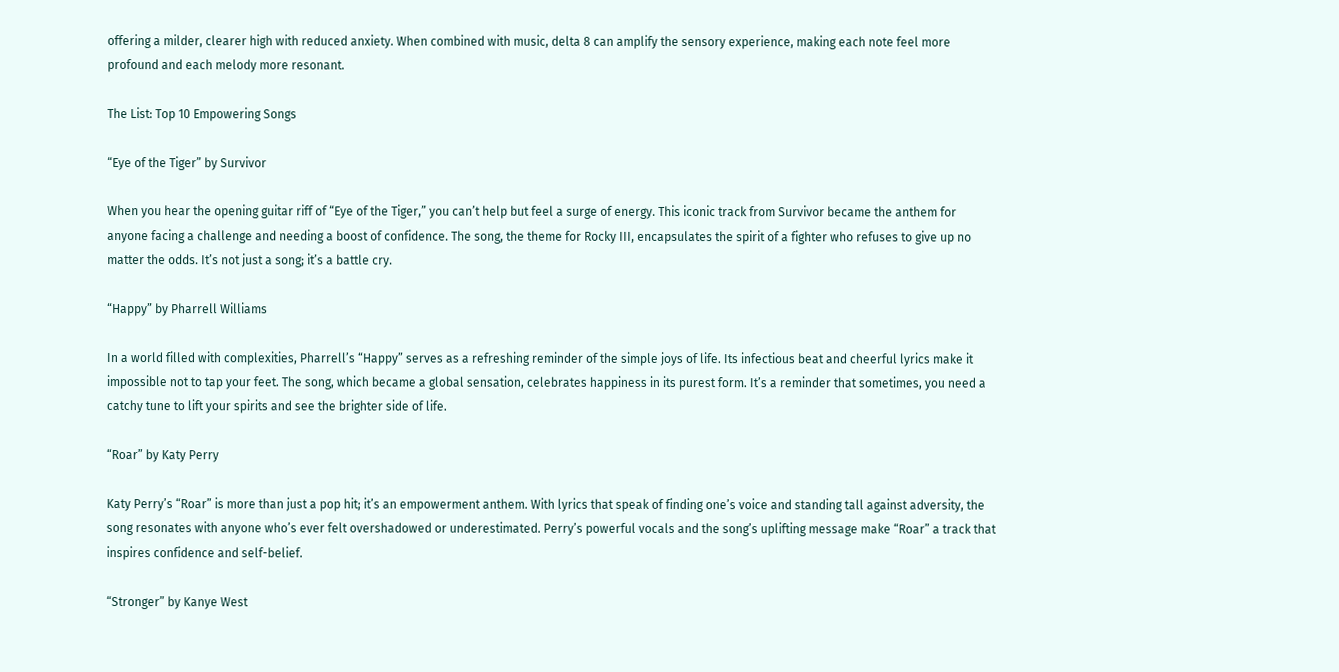offering a milder, clearer high with reduced anxiety. When combined with music, delta 8 can amplify the sensory experience, making each note feel more profound and each melody more resonant.

The List: Top 10 Empowering Songs

“Eye of the Tiger” by Survivor

When you hear the opening guitar riff of “Eye of the Tiger,” you can’t help but feel a surge of energy. This iconic track from Survivor became the anthem for anyone facing a challenge and needing a boost of confidence. The song, the theme for Rocky III, encapsulates the spirit of a fighter who refuses to give up no matter the odds. It’s not just a song; it’s a battle cry.

“Happy” by Pharrell Williams

In a world filled with complexities, Pharrell’s “Happy” serves as a refreshing reminder of the simple joys of life. Its infectious beat and cheerful lyrics make it impossible not to tap your feet. The song, which became a global sensation, celebrates happiness in its purest form. It’s a reminder that sometimes, you need a catchy tune to lift your spirits and see the brighter side of life.

“Roar” by Katy Perry

Katy Perry’s “Roar” is more than just a pop hit; it’s an empowerment anthem. With lyrics that speak of finding one’s voice and standing tall against adversity, the song resonates with anyone who’s ever felt overshadowed or underestimated. Perry’s powerful vocals and the song’s uplifting message make “Roar” a track that inspires confidence and self-belief.

“Stronger” by Kanye West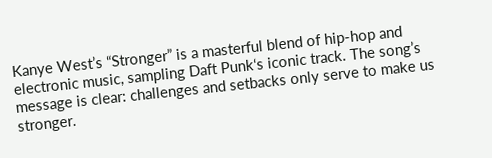Kanye West’s “Stronger” is a masterful blend of hip-hop and electronic music, sampling Daft Punk‘s iconic track. The song’s message is clear: challenges and setbacks only serve to make us stronger.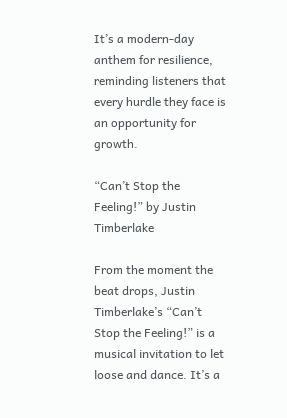It’s a modern-day anthem for resilience, reminding listeners that every hurdle they face is an opportunity for growth.

“Can’t Stop the Feeling!” by Justin Timberlake

From the moment the beat drops, Justin Timberlake’s “Can’t Stop the Feeling!” is a musical invitation to let loose and dance. It’s a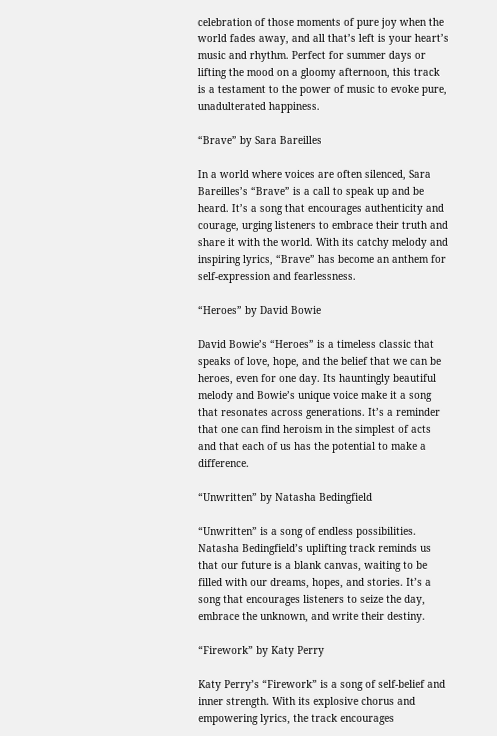celebration of those moments of pure joy when the world fades away, and all that’s left is your heart’s music and rhythm. Perfect for summer days or lifting the mood on a gloomy afternoon, this track is a testament to the power of music to evoke pure, unadulterated happiness.

“Brave” by Sara Bareilles

In a world where voices are often silenced, Sara Bareilles’s “Brave” is a call to speak up and be heard. It’s a song that encourages authenticity and courage, urging listeners to embrace their truth and share it with the world. With its catchy melody and inspiring lyrics, “Brave” has become an anthem for self-expression and fearlessness.

“Heroes” by David Bowie

David Bowie’s “Heroes” is a timeless classic that speaks of love, hope, and the belief that we can be heroes, even for one day. Its hauntingly beautiful melody and Bowie’s unique voice make it a song that resonates across generations. It’s a reminder that one can find heroism in the simplest of acts and that each of us has the potential to make a difference.

“Unwritten” by Natasha Bedingfield

“Unwritten” is a song of endless possibilities. Natasha Bedingfield’s uplifting track reminds us that our future is a blank canvas, waiting to be filled with our dreams, hopes, and stories. It’s a song that encourages listeners to seize the day, embrace the unknown, and write their destiny.

“Firework” by Katy Perry

Katy Perry’s “Firework” is a song of self-belief and inner strength. With its explosive chorus and empowering lyrics, the track encourages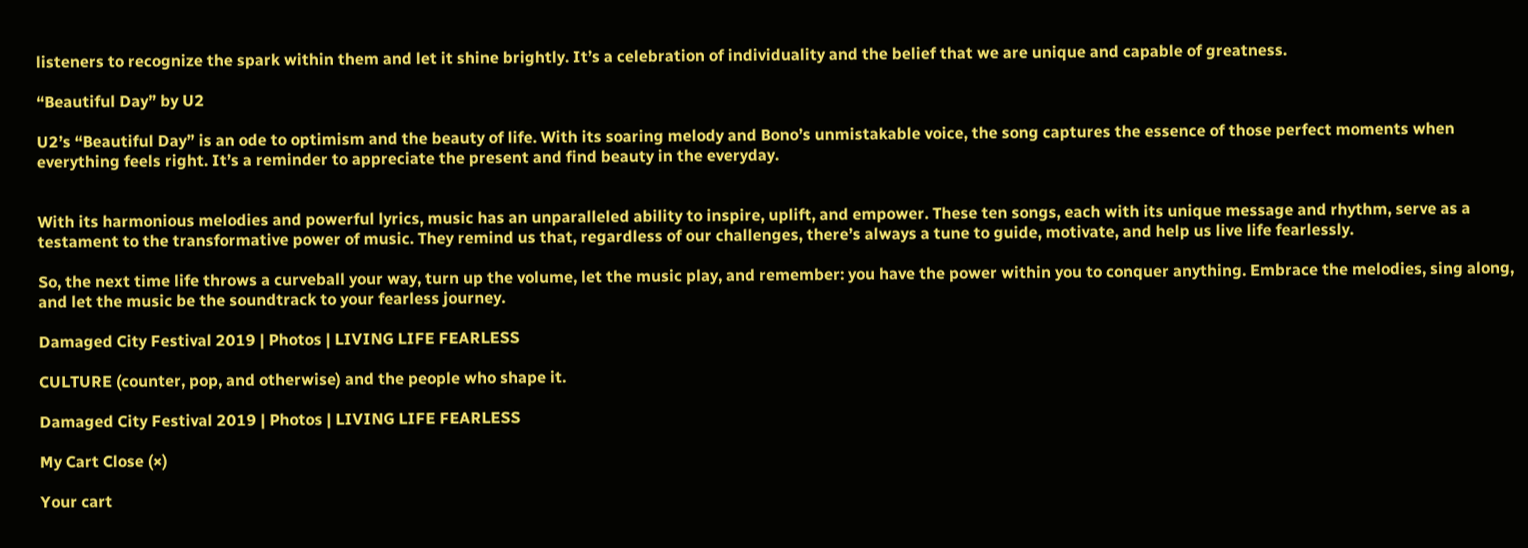listeners to recognize the spark within them and let it shine brightly. It’s a celebration of individuality and the belief that we are unique and capable of greatness.

“Beautiful Day” by U2

U2’s “Beautiful Day” is an ode to optimism and the beauty of life. With its soaring melody and Bono’s unmistakable voice, the song captures the essence of those perfect moments when everything feels right. It’s a reminder to appreciate the present and find beauty in the everyday.


With its harmonious melodies and powerful lyrics, music has an unparalleled ability to inspire, uplift, and empower. These ten songs, each with its unique message and rhythm, serve as a testament to the transformative power of music. They remind us that, regardless of our challenges, there’s always a tune to guide, motivate, and help us live life fearlessly.

So, the next time life throws a curveball your way, turn up the volume, let the music play, and remember: you have the power within you to conquer anything. Embrace the melodies, sing along, and let the music be the soundtrack to your fearless journey.

Damaged City Festival 2019 | Photos | LIVING LIFE FEARLESS

CULTURE (counter, pop, and otherwise) and the people who shape it.

Damaged City Festival 2019 | Photos | LIVING LIFE FEARLESS

My Cart Close (×)

Your cart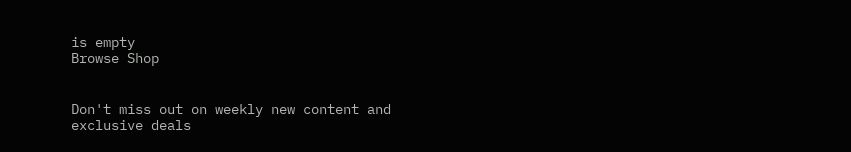is empty
Browse Shop


Don't miss out on weekly new content and exclusive deals